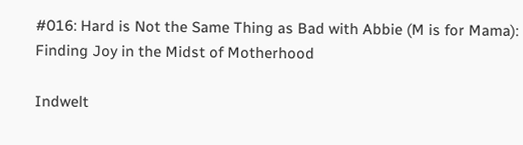#016: Hard is Not the Same Thing as Bad with Abbie (M is for Mama): Finding Joy in the Midst of Motherhood

Indwelt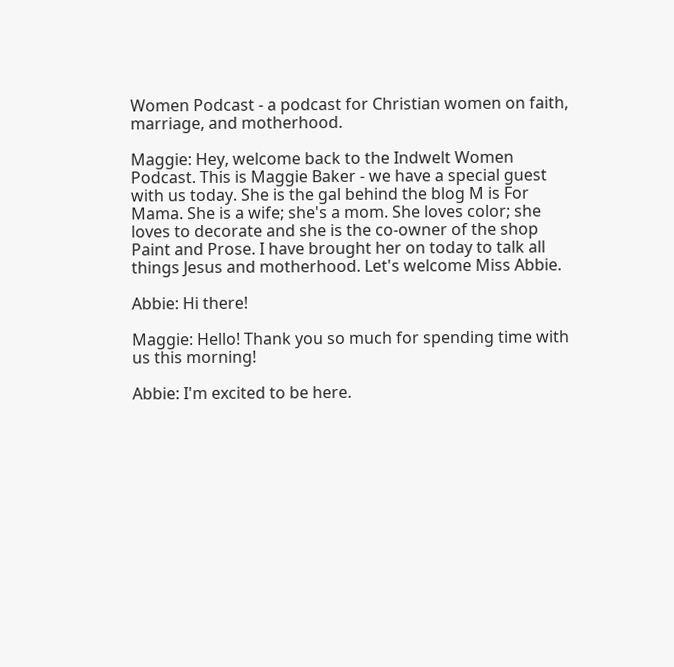Women Podcast - a podcast for Christian women on faith, marriage, and motherhood.

Maggie: Hey, welcome back to the Indwelt Women Podcast. This is Maggie Baker - we have a special guest with us today. She is the gal behind the blog M is For Mama. She is a wife; she's a mom. She loves color; she loves to decorate and she is the co-owner of the shop Paint and Prose. I have brought her on today to talk all things Jesus and motherhood. Let's welcome Miss Abbie.

Abbie: Hi there!

Maggie: Hello! Thank you so much for spending time with us this morning!

Abbie: I'm excited to be here.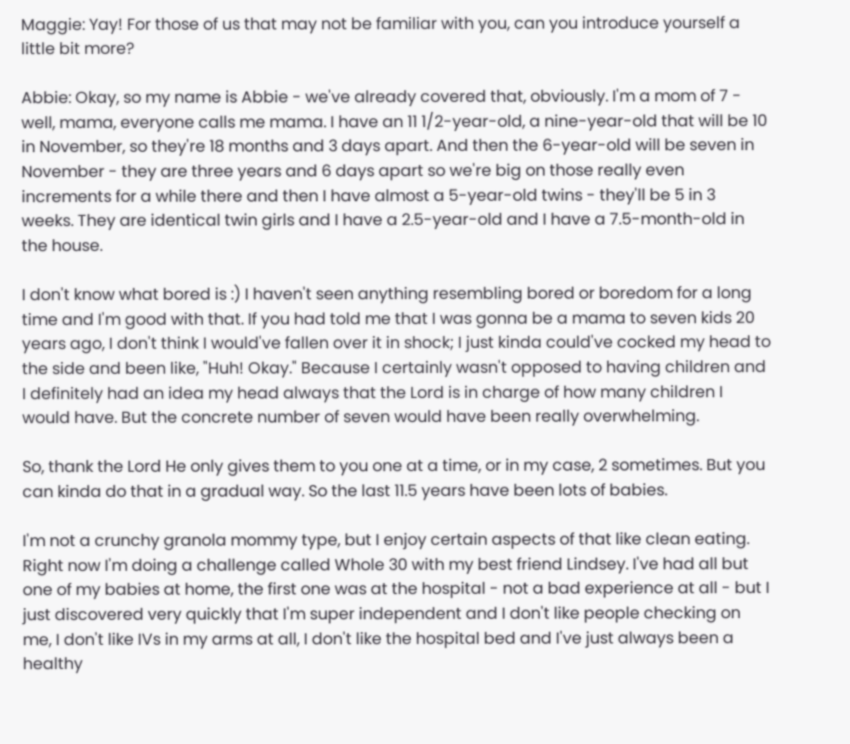Maggie: Yay! For those of us that may not be familiar with you, can you introduce yourself a little bit more?

Abbie: Okay, so my name is Abbie - we've already covered that, obviously. I'm a mom of 7 - well, mama, everyone calls me mama. I have an 11 1/2-year-old, a nine-year-old that will be 10 in November, so they're 18 months and 3 days apart. And then the 6-year-old will be seven in November - they are three years and 6 days apart so we're big on those really even increments for a while there and then I have almost a 5-year-old twins - they'll be 5 in 3 weeks. They are identical twin girls and I have a 2.5-year-old and I have a 7.5-month-old in the house.

I don't know what bored is :) I haven't seen anything resembling bored or boredom for a long time and I'm good with that. If you had told me that I was gonna be a mama to seven kids 20 years ago, I don't think I would've fallen over it in shock; I just kinda could've cocked my head to the side and been like, "Huh! Okay." Because I certainly wasn't opposed to having children and I definitely had an idea my head always that the Lord is in charge of how many children I would have. But the concrete number of seven would have been really overwhelming.

So, thank the Lord He only gives them to you one at a time, or in my case, 2 sometimes. But you can kinda do that in a gradual way. So the last 11.5 years have been lots of babies.

I'm not a crunchy granola mommy type, but I enjoy certain aspects of that like clean eating. Right now I'm doing a challenge called Whole 30 with my best friend Lindsey. I've had all but one of my babies at home, the first one was at the hospital - not a bad experience at all - but I just discovered very quickly that I'm super independent and I don't like people checking on me, I don't like IVs in my arms at all, I don't like the hospital bed and I've just always been a healthy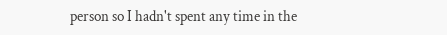person so I hadn't spent any time in the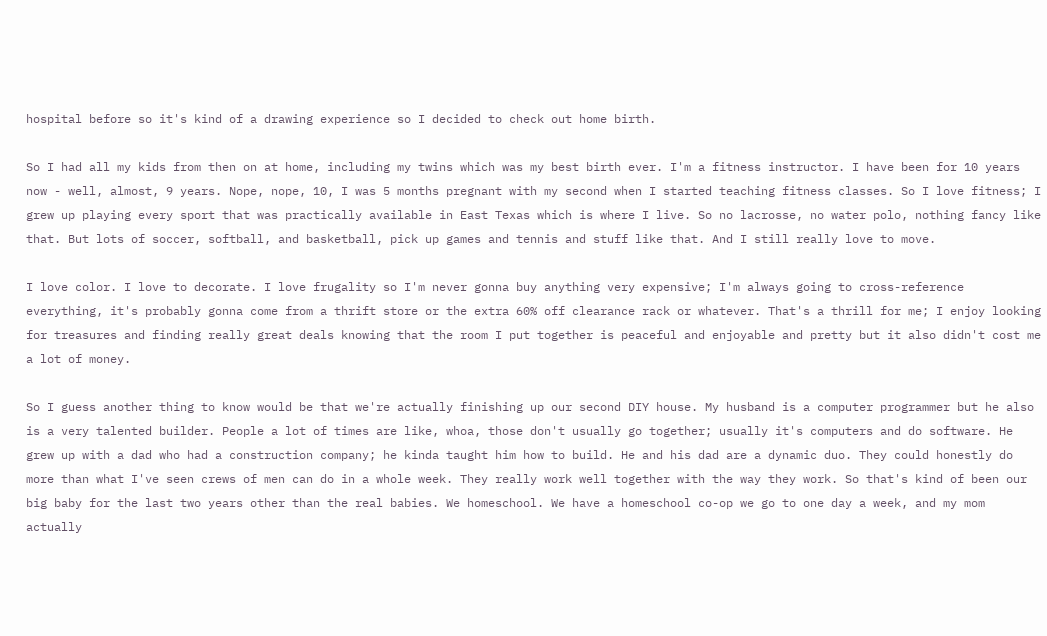hospital before so it's kind of a drawing experience so I decided to check out home birth.

So I had all my kids from then on at home, including my twins which was my best birth ever. I'm a fitness instructor. I have been for 10 years now - well, almost, 9 years. Nope, nope, 10, I was 5 months pregnant with my second when I started teaching fitness classes. So I love fitness; I grew up playing every sport that was practically available in East Texas which is where I live. So no lacrosse, no water polo, nothing fancy like that. But lots of soccer, softball, and basketball, pick up games and tennis and stuff like that. And I still really love to move.

I love color. I love to decorate. I love frugality so I'm never gonna buy anything very expensive; I'm always going to cross-reference everything, it's probably gonna come from a thrift store or the extra 60% off clearance rack or whatever. That's a thrill for me; I enjoy looking for treasures and finding really great deals knowing that the room I put together is peaceful and enjoyable and pretty but it also didn't cost me a lot of money.

So I guess another thing to know would be that we're actually finishing up our second DIY house. My husband is a computer programmer but he also is a very talented builder. People a lot of times are like, whoa, those don't usually go together; usually it's computers and do software. He grew up with a dad who had a construction company; he kinda taught him how to build. He and his dad are a dynamic duo. They could honestly do more than what I've seen crews of men can do in a whole week. They really work well together with the way they work. So that's kind of been our big baby for the last two years other than the real babies. We homeschool. We have a homeschool co-op we go to one day a week, and my mom actually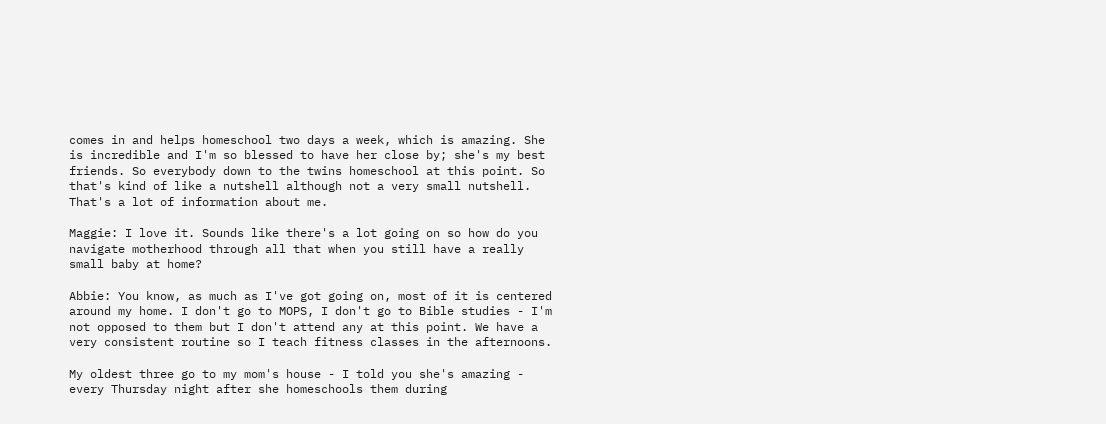comes in and helps homeschool two days a week, which is amazing. She is incredible and I'm so blessed to have her close by; she's my best friends. So everybody down to the twins homeschool at this point. So that's kind of like a nutshell although not a very small nutshell. That's a lot of information about me.

Maggie: I love it. Sounds like there's a lot going on so how do you navigate motherhood through all that when you still have a really small baby at home?

Abbie: You know, as much as I've got going on, most of it is centered around my home. I don't go to MOPS, I don't go to Bible studies - I'm not opposed to them but I don't attend any at this point. We have a very consistent routine so I teach fitness classes in the afternoons.

My oldest three go to my mom's house - I told you she's amazing - every Thursday night after she homeschools them during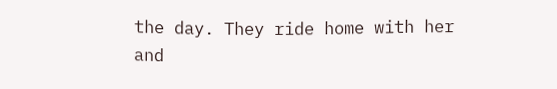the day. They ride home with her and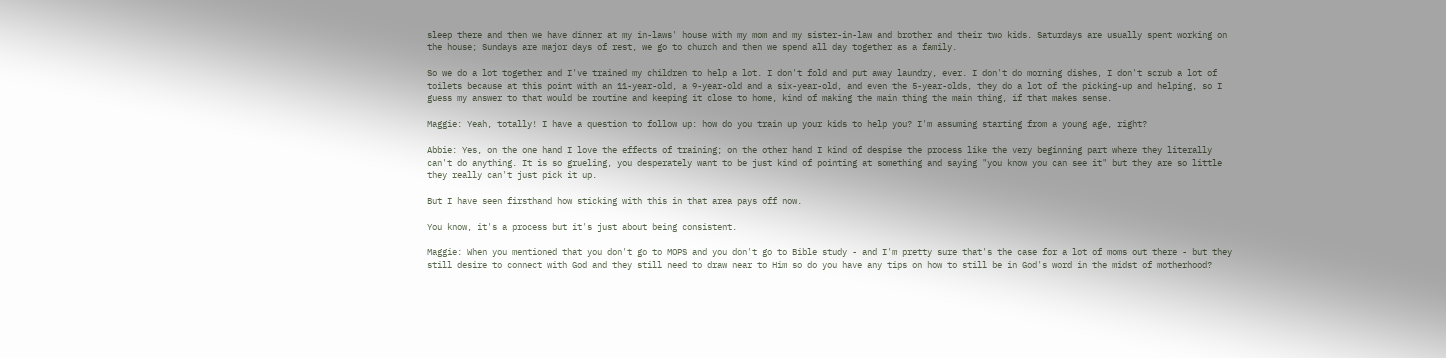sleep there and then we have dinner at my in-laws' house with my mom and my sister-in-law and brother and their two kids. Saturdays are usually spent working on the house; Sundays are major days of rest, we go to church and then we spend all day together as a family.

So we do a lot together and I've trained my children to help a lot. I don't fold and put away laundry, ever. I don't do morning dishes, I don't scrub a lot of toilets because at this point with an 11-year-old, a 9-year-old and a six-year-old, and even the 5-year-olds, they do a lot of the picking-up and helping, so I guess my answer to that would be routine and keeping it close to home, kind of making the main thing the main thing, if that makes sense.

Maggie: Yeah, totally! I have a question to follow up: how do you train up your kids to help you? I'm assuming starting from a young age, right?

Abbie: Yes, on the one hand I love the effects of training; on the other hand I kind of despise the process like the very beginning part where they literally can't do anything. It is so grueling, you desperately want to be just kind of pointing at something and saying "you know you can see it" but they are so little they really can't just pick it up.

But I have seen firsthand how sticking with this in that area pays off now.

You know, it's a process but it's just about being consistent.

Maggie: When you mentioned that you don't go to MOPS and you don't go to Bible study - and I'm pretty sure that's the case for a lot of moms out there - but they still desire to connect with God and they still need to draw near to Him so do you have any tips on how to still be in God's word in the midst of motherhood?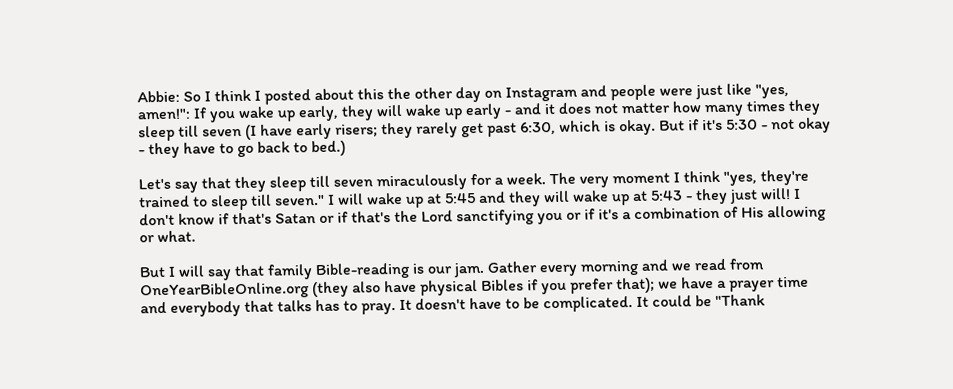Abbie: So I think I posted about this the other day on Instagram and people were just like "yes, amen!": If you wake up early, they will wake up early - and it does not matter how many times they sleep till seven (I have early risers; they rarely get past 6:30, which is okay. But if it's 5:30 - not okay - they have to go back to bed.)

Let's say that they sleep till seven miraculously for a week. The very moment I think "yes, they're trained to sleep till seven." I will wake up at 5:45 and they will wake up at 5:43 - they just will! I don't know if that's Satan or if that's the Lord sanctifying you or if it's a combination of His allowing or what.

But I will say that family Bible-reading is our jam. Gather every morning and we read from OneYearBibleOnline.org (they also have physical Bibles if you prefer that); we have a prayer time and everybody that talks has to pray. It doesn't have to be complicated. It could be "Thank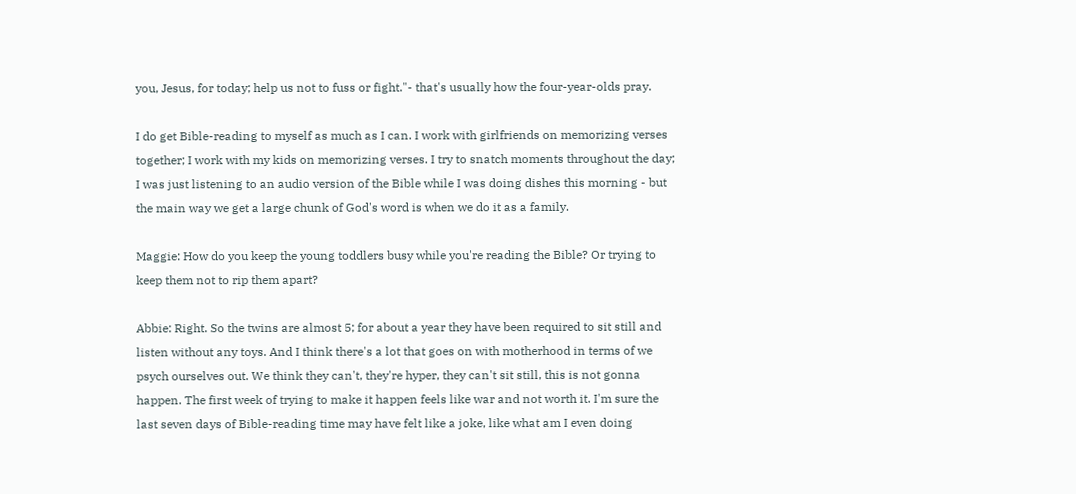you, Jesus, for today; help us not to fuss or fight."- that's usually how the four-year-olds pray.

I do get Bible-reading to myself as much as I can. I work with girlfriends on memorizing verses together; I work with my kids on memorizing verses. I try to snatch moments throughout the day; I was just listening to an audio version of the Bible while I was doing dishes this morning - but the main way we get a large chunk of God's word is when we do it as a family.

Maggie: How do you keep the young toddlers busy while you're reading the Bible? Or trying to keep them not to rip them apart?

Abbie: Right. So the twins are almost 5; for about a year they have been required to sit still and listen without any toys. And I think there's a lot that goes on with motherhood in terms of we psych ourselves out. We think they can't, they're hyper, they can't sit still, this is not gonna happen. The first week of trying to make it happen feels like war and not worth it. I'm sure the last seven days of Bible-reading time may have felt like a joke, like what am I even doing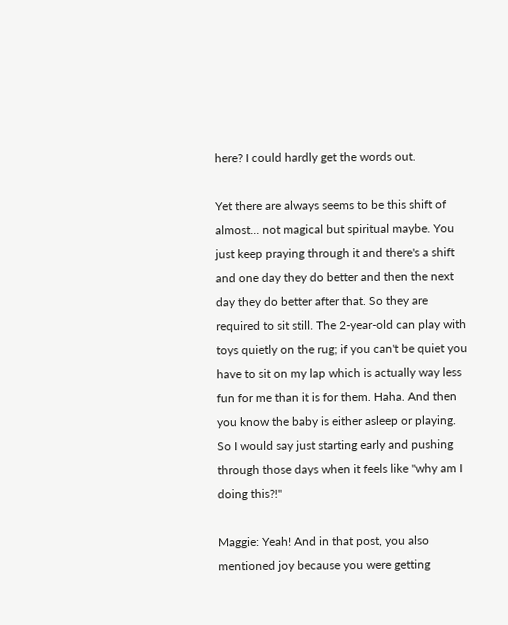here? I could hardly get the words out.

Yet there are always seems to be this shift of almost... not magical but spiritual maybe. You just keep praying through it and there's a shift and one day they do better and then the next day they do better after that. So they are required to sit still. The 2-year-old can play with toys quietly on the rug; if you can't be quiet you have to sit on my lap which is actually way less fun for me than it is for them. Haha. And then you know the baby is either asleep or playing. So I would say just starting early and pushing through those days when it feels like "why am I doing this?!"

Maggie: Yeah! And in that post, you also mentioned joy because you were getting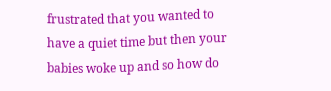frustrated that you wanted to have a quiet time but then your babies woke up and so how do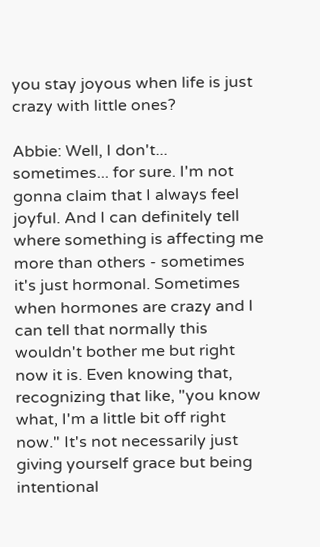you stay joyous when life is just crazy with little ones?

Abbie: Well, I don't... sometimes... for sure. I'm not gonna claim that I always feel joyful. And I can definitely tell where something is affecting me more than others - sometimes it's just hormonal. Sometimes when hormones are crazy and I can tell that normally this wouldn't bother me but right now it is. Even knowing that, recognizing that like, "you know what, I'm a little bit off right now." It's not necessarily just giving yourself grace but being intentional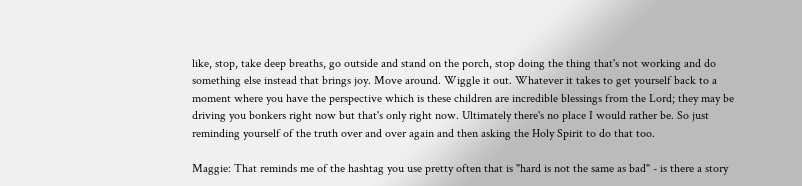like, stop, take deep breaths, go outside and stand on the porch, stop doing the thing that's not working and do something else instead that brings joy. Move around. Wiggle it out. Whatever it takes to get yourself back to a moment where you have the perspective which is these children are incredible blessings from the Lord; they may be driving you bonkers right now but that's only right now. Ultimately there's no place I would rather be. So just reminding yourself of the truth over and over again and then asking the Holy Spirit to do that too.

Maggie: That reminds me of the hashtag you use pretty often that is "hard is not the same as bad" - is there a story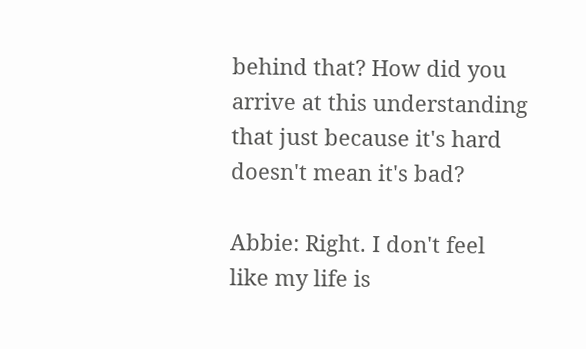behind that? How did you arrive at this understanding that just because it's hard doesn't mean it's bad?

Abbie: Right. I don't feel like my life is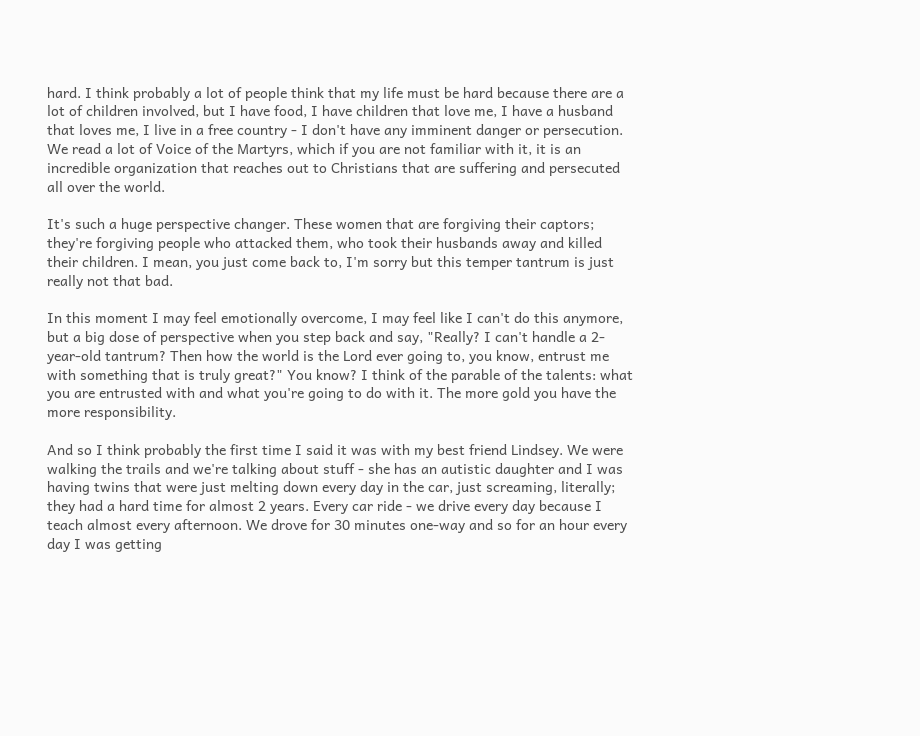hard. I think probably a lot of people think that my life must be hard because there are a lot of children involved, but I have food, I have children that love me, I have a husband that loves me, I live in a free country - I don't have any imminent danger or persecution. We read a lot of Voice of the Martyrs, which if you are not familiar with it, it is an incredible organization that reaches out to Christians that are suffering and persecuted all over the world.

It's such a huge perspective changer. These women that are forgiving their captors; they're forgiving people who attacked them, who took their husbands away and killed their children. I mean, you just come back to, I'm sorry but this temper tantrum is just really not that bad.

In this moment I may feel emotionally overcome, I may feel like I can't do this anymore, but a big dose of perspective when you step back and say, "Really? I can't handle a 2-year-old tantrum? Then how the world is the Lord ever going to, you know, entrust me with something that is truly great?" You know? I think of the parable of the talents: what you are entrusted with and what you're going to do with it. The more gold you have the more responsibility.

And so I think probably the first time I said it was with my best friend Lindsey. We were walking the trails and we're talking about stuff - she has an autistic daughter and I was having twins that were just melting down every day in the car, just screaming, literally; they had a hard time for almost 2 years. Every car ride - we drive every day because I teach almost every afternoon. We drove for 30 minutes one-way and so for an hour every day I was getting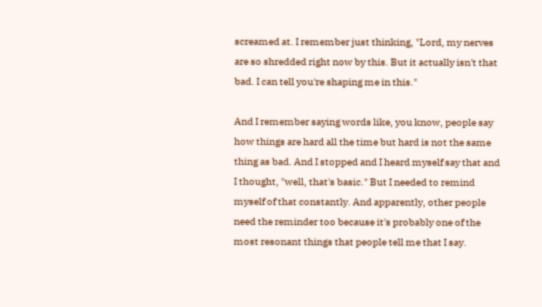screamed at. I remember just thinking, "Lord, my nerves are so shredded right now by this. But it actually isn't that bad. I can tell you're shaping me in this."

And I remember saying words like, you know, people say how things are hard all the time but hard is not the same thing as bad. And I stopped and I heard myself say that and I thought, "well, that's basic." But I needed to remind myself of that constantly. And apparently, other people need the reminder too because it's probably one of the most resonant things that people tell me that I say.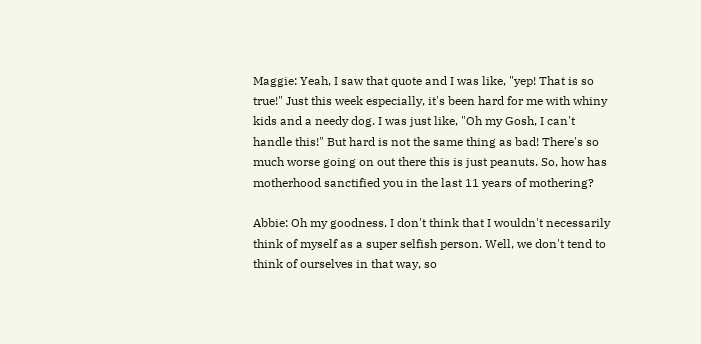Maggie: Yeah, I saw that quote and I was like, "yep! That is so true!" Just this week especially, it's been hard for me with whiny kids and a needy dog. I was just like, "Oh my Gosh, I can't handle this!" But hard is not the same thing as bad! There's so much worse going on out there this is just peanuts. So, how has motherhood sanctified you in the last 11 years of mothering?

Abbie: Oh my goodness. I don't think that I wouldn't necessarily think of myself as a super selfish person. Well, we don't tend to think of ourselves in that way, so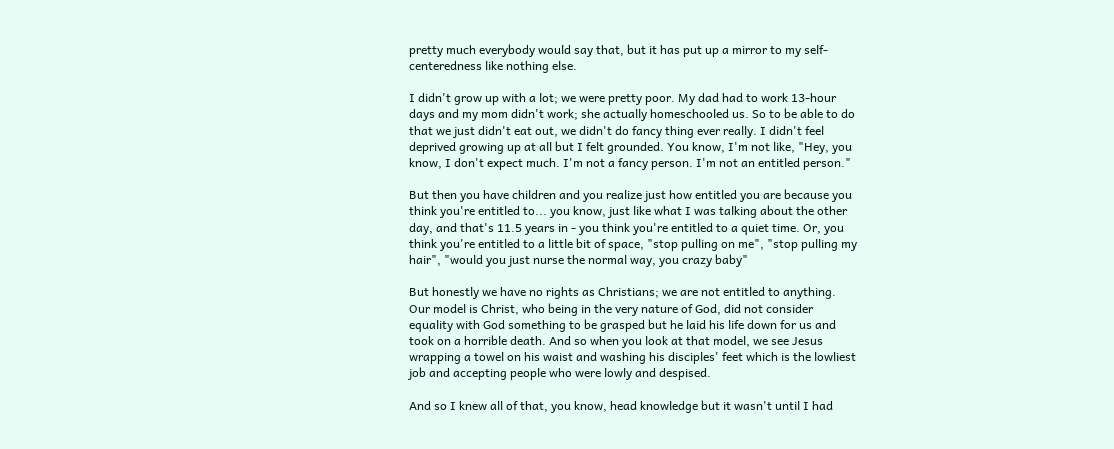pretty much everybody would say that, but it has put up a mirror to my self-centeredness like nothing else.

I didn't grow up with a lot; we were pretty poor. My dad had to work 13-hour days and my mom didn't work; she actually homeschooled us. So to be able to do that we just didn't eat out, we didn't do fancy thing ever really. I didn't feel deprived growing up at all but I felt grounded. You know, I'm not like, "Hey, you know, I don't expect much. I'm not a fancy person. I'm not an entitled person."

But then you have children and you realize just how entitled you are because you think you're entitled to... you know, just like what I was talking about the other day, and that's 11.5 years in - you think you're entitled to a quiet time. Or, you think you're entitled to a little bit of space, "stop pulling on me", "stop pulling my hair", "would you just nurse the normal way, you crazy baby"

But honestly we have no rights as Christians; we are not entitled to anything. Our model is Christ, who being in the very nature of God, did not consider equality with God something to be grasped but he laid his life down for us and took on a horrible death. And so when you look at that model, we see Jesus wrapping a towel on his waist and washing his disciples' feet which is the lowliest job and accepting people who were lowly and despised.

And so I knew all of that, you know, head knowledge but it wasn't until I had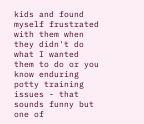kids and found myself frustrated with them when they didn't do what I wanted them to do or you know enduring potty training issues - that sounds funny but one of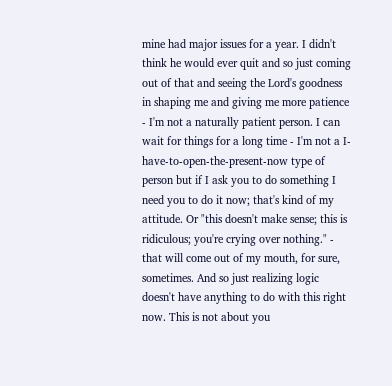mine had major issues for a year. I didn't think he would ever quit and so just coming out of that and seeing the Lord's goodness in shaping me and giving me more patience - I'm not a naturally patient person. I can wait for things for a long time - I'm not a I-have-to-open-the-present-now type of person but if I ask you to do something I need you to do it now; that's kind of my attitude. Or "this doesn't make sense; this is ridiculous; you're crying over nothing." - that will come out of my mouth, for sure, sometimes. And so just realizing logic doesn't have anything to do with this right now. This is not about you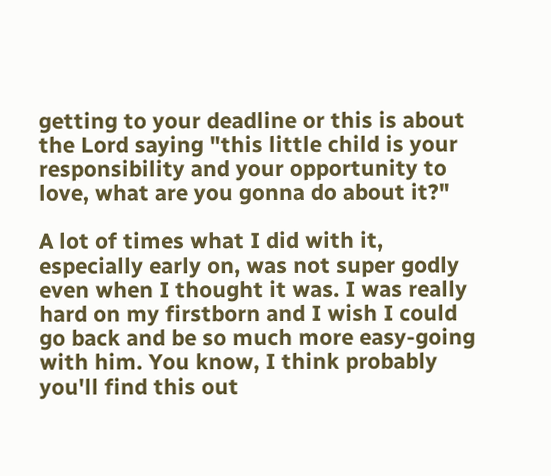getting to your deadline or this is about the Lord saying "this little child is your responsibility and your opportunity to love, what are you gonna do about it?"

A lot of times what I did with it, especially early on, was not super godly even when I thought it was. I was really hard on my firstborn and I wish I could go back and be so much more easy-going with him. You know, I think probably you'll find this out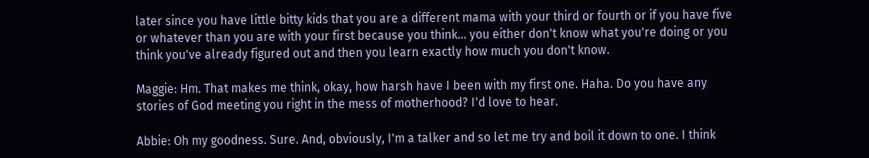later since you have little bitty kids that you are a different mama with your third or fourth or if you have five or whatever than you are with your first because you think... you either don't know what you're doing or you think you've already figured out and then you learn exactly how much you don't know.

Maggie: Hm. That makes me think, okay, how harsh have I been with my first one. Haha. Do you have any stories of God meeting you right in the mess of motherhood? I'd love to hear.

Abbie: Oh my goodness. Sure. And, obviously, I'm a talker and so let me try and boil it down to one. I think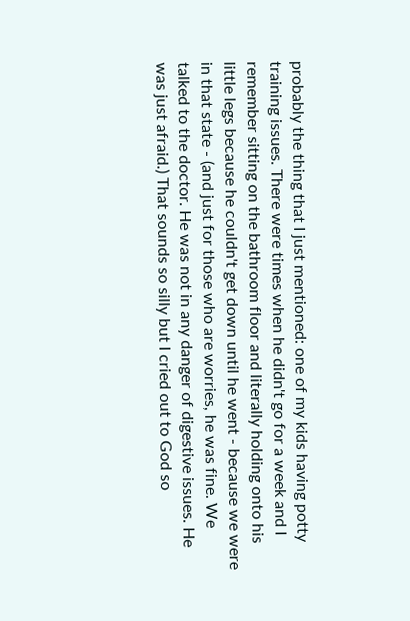probably the thing that I just mentioned: one of my kids having potty training issues. There were times when he didn't go for a week and I remember sitting on the bathroom floor and literally holding onto his little legs because he couldn't get down until he went - because we were in that state - (and just for those who are worries, he was fine. We talked to the doctor. He was not in any danger of digestive issues. He was just afraid.) That sounds so silly but I cried out to God so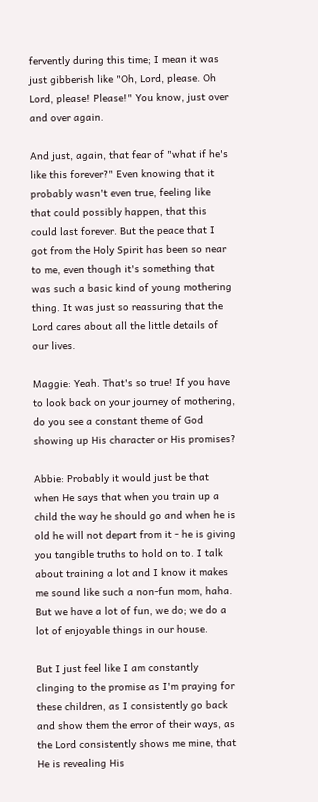fervently during this time; I mean it was just gibberish like "Oh, Lord, please. Oh Lord, please! Please!" You know, just over and over again.

And just, again, that fear of "what if he's like this forever?" Even knowing that it probably wasn't even true, feeling like that could possibly happen, that this could last forever. But the peace that I got from the Holy Spirit has been so near to me, even though it's something that was such a basic kind of young mothering thing. It was just so reassuring that the Lord cares about all the little details of our lives.

Maggie: Yeah. That's so true! If you have to look back on your journey of mothering, do you see a constant theme of God showing up His character or His promises?

Abbie: Probably it would just be that when He says that when you train up a child the way he should go and when he is old he will not depart from it - he is giving you tangible truths to hold on to. I talk about training a lot and I know it makes me sound like such a non-fun mom, haha. But we have a lot of fun, we do; we do a lot of enjoyable things in our house.

But I just feel like I am constantly clinging to the promise as I'm praying for these children, as I consistently go back and show them the error of their ways, as the Lord consistently shows me mine, that He is revealing His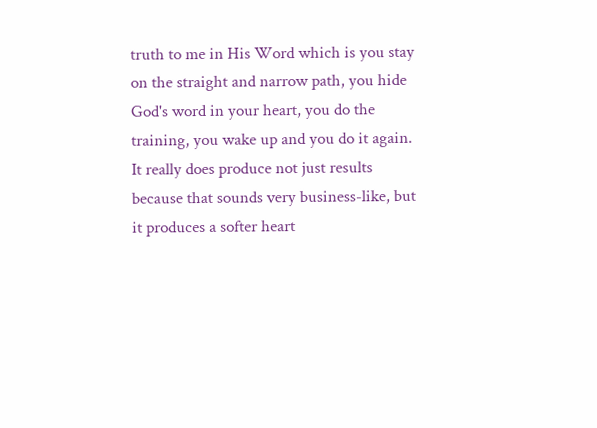truth to me in His Word which is you stay on the straight and narrow path, you hide God's word in your heart, you do the training, you wake up and you do it again. It really does produce not just results because that sounds very business-like, but it produces a softer heart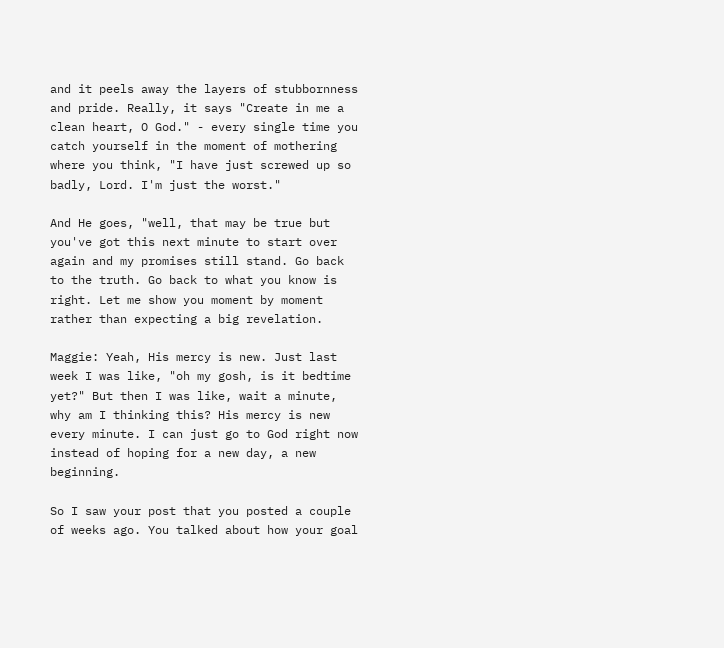and it peels away the layers of stubbornness and pride. Really, it says "Create in me a clean heart, O God." - every single time you catch yourself in the moment of mothering where you think, "I have just screwed up so badly, Lord. I'm just the worst."

And He goes, "well, that may be true but you've got this next minute to start over again and my promises still stand. Go back to the truth. Go back to what you know is right. Let me show you moment by moment rather than expecting a big revelation.

Maggie: Yeah, His mercy is new. Just last week I was like, "oh my gosh, is it bedtime yet?" But then I was like, wait a minute, why am I thinking this? His mercy is new every minute. I can just go to God right now instead of hoping for a new day, a new beginning.

So I saw your post that you posted a couple of weeks ago. You talked about how your goal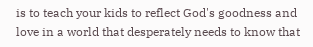is to teach your kids to reflect God's goodness and love in a world that desperately needs to know that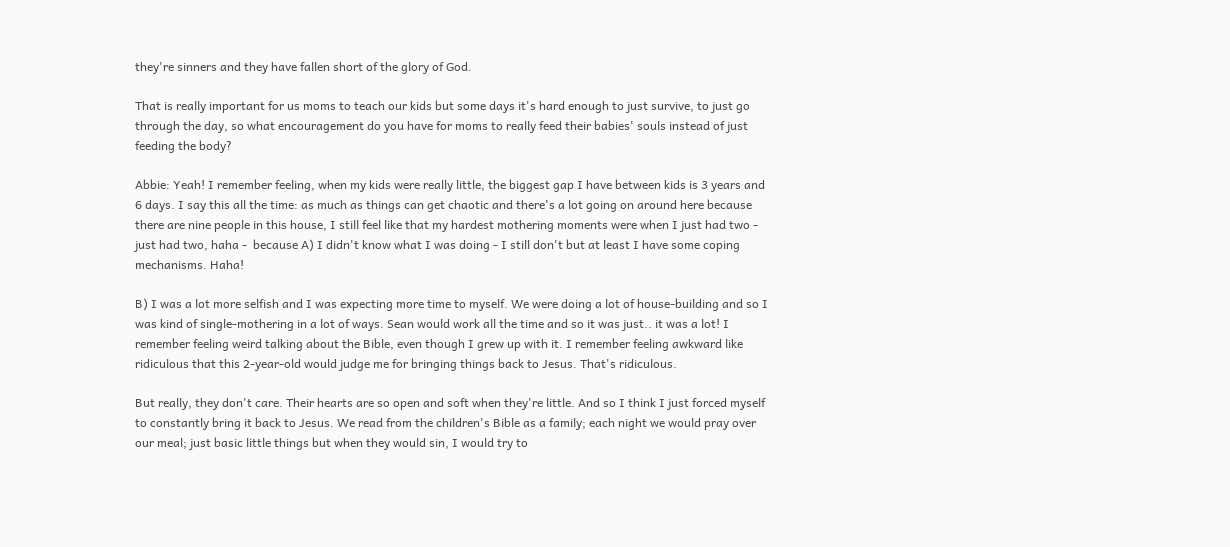they're sinners and they have fallen short of the glory of God.

That is really important for us moms to teach our kids but some days it's hard enough to just survive, to just go through the day, so what encouragement do you have for moms to really feed their babies' souls instead of just feeding the body?

Abbie: Yeah! I remember feeling, when my kids were really little, the biggest gap I have between kids is 3 years and 6 days. I say this all the time: as much as things can get chaotic and there's a lot going on around here because there are nine people in this house, I still feel like that my hardest mothering moments were when I just had two - just had two, haha -  because A) I didn't know what I was doing - I still don't but at least I have some coping mechanisms. Haha!

B) I was a lot more selfish and I was expecting more time to myself. We were doing a lot of house-building and so I was kind of single-mothering in a lot of ways. Sean would work all the time and so it was just.. it was a lot! I remember feeling weird talking about the Bible, even though I grew up with it. I remember feeling awkward like ridiculous that this 2-year-old would judge me for bringing things back to Jesus. That's ridiculous.

But really, they don't care. Their hearts are so open and soft when they're little. And so I think I just forced myself to constantly bring it back to Jesus. We read from the children's Bible as a family; each night we would pray over our meal; just basic little things but when they would sin, I would try to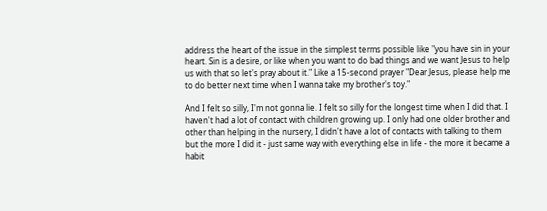address the heart of the issue in the simplest terms possible like "you have sin in your heart. Sin is a desire, or like when you want to do bad things and we want Jesus to help us with that so let's pray about it." Like a 15-second prayer "Dear Jesus, please help me to do better next time when I wanna take my brother's toy."

And I felt so silly, I'm not gonna lie. I felt so silly for the longest time when I did that. I haven't had a lot of contact with children growing up. I only had one older brother and other than helping in the nursery, I didn't have a lot of contacts with talking to them but the more I did it - just same way with everything else in life - the more it became a habit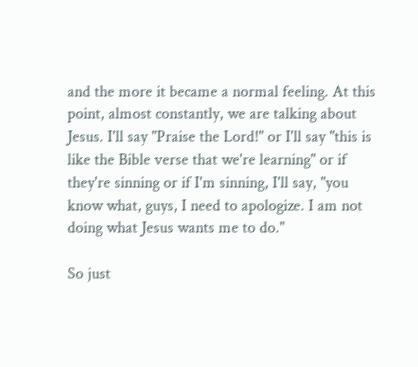and the more it became a normal feeling. At this point, almost constantly, we are talking about Jesus. I'll say "Praise the Lord!" or I'll say "this is like the Bible verse that we're learning" or if they're sinning or if I'm sinning, I'll say, "you know what, guys, I need to apologize. I am not doing what Jesus wants me to do."

So just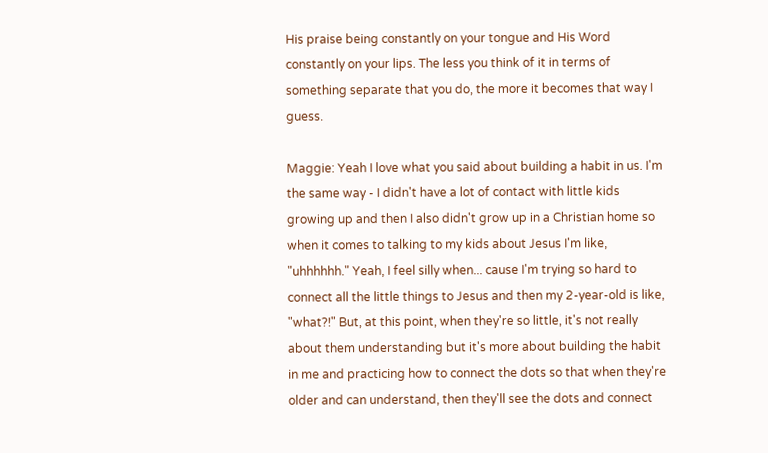His praise being constantly on your tongue and His Word constantly on your lips. The less you think of it in terms of something separate that you do, the more it becomes that way I guess.

Maggie: Yeah I love what you said about building a habit in us. I'm the same way - I didn't have a lot of contact with little kids growing up and then I also didn't grow up in a Christian home so when it comes to talking to my kids about Jesus I'm like, "uhhhhhh." Yeah, I feel silly when... cause I'm trying so hard to connect all the little things to Jesus and then my 2-year-old is like, "what?!" But, at this point, when they're so little, it's not really about them understanding but it's more about building the habit in me and practicing how to connect the dots so that when they're older and can understand, then they'll see the dots and connect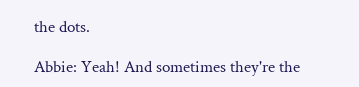the dots.

Abbie: Yeah! And sometimes they're the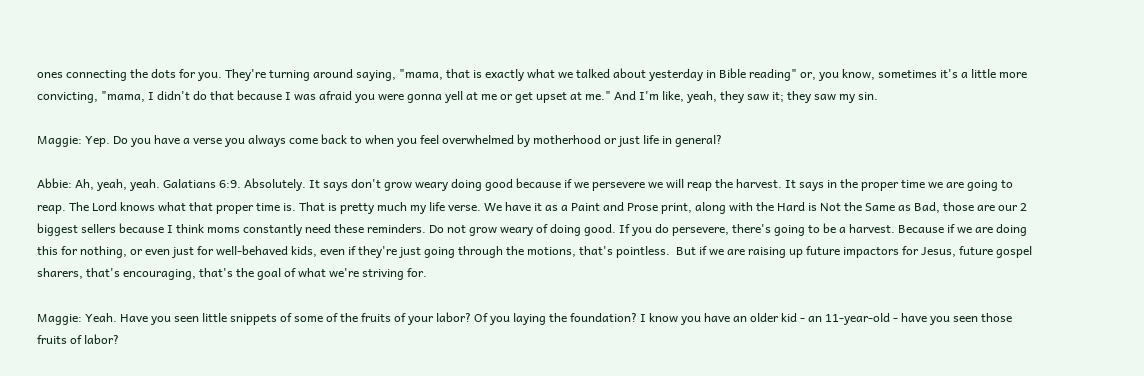ones connecting the dots for you. They're turning around saying, "mama, that is exactly what we talked about yesterday in Bible reading" or, you know, sometimes it's a little more convicting, "mama, I didn't do that because I was afraid you were gonna yell at me or get upset at me." And I'm like, yeah, they saw it; they saw my sin.

Maggie: Yep. Do you have a verse you always come back to when you feel overwhelmed by motherhood or just life in general?

Abbie: Ah, yeah, yeah. Galatians 6:9. Absolutely. It says don't grow weary doing good because if we persevere we will reap the harvest. It says in the proper time we are going to reap. The Lord knows what that proper time is. That is pretty much my life verse. We have it as a Paint and Prose print, along with the Hard is Not the Same as Bad, those are our 2 biggest sellers because I think moms constantly need these reminders. Do not grow weary of doing good. If you do persevere, there's going to be a harvest. Because if we are doing this for nothing, or even just for well-behaved kids, even if they're just going through the motions, that's pointless.  But if we are raising up future impactors for Jesus, future gospel sharers, that's encouraging, that's the goal of what we're striving for.

Maggie: Yeah. Have you seen little snippets of some of the fruits of your labor? Of you laying the foundation? I know you have an older kid - an 11-year-old - have you seen those fruits of labor?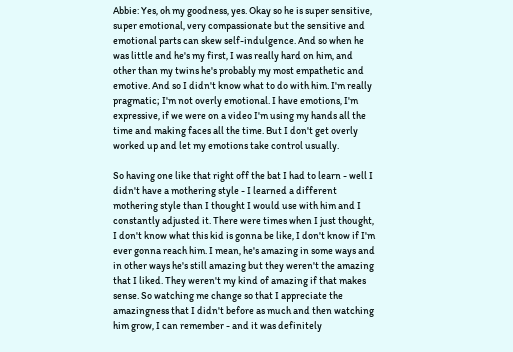Abbie: Yes, oh my goodness, yes. Okay so he is super sensitive, super emotional, very compassionate but the sensitive and emotional parts can skew self-indulgence. And so when he was little and he's my first, I was really hard on him, and other than my twins he's probably my most empathetic and emotive. And so I didn't know what to do with him. I'm really pragmatic; I'm not overly emotional. I have emotions, I'm expressive, if we were on a video I'm using my hands all the time and making faces all the time. But I don't get overly worked up and let my emotions take control usually.

So having one like that right off the bat I had to learn - well I didn't have a mothering style - I learned a different mothering style than I thought I would use with him and I constantly adjusted it. There were times when I just thought, I don't know what this kid is gonna be like, I don't know if I'm ever gonna reach him. I mean, he's amazing in some ways and in other ways he's still amazing but they weren't the amazing that I liked. They weren't my kind of amazing if that makes sense. So watching me change so that I appreciate the amazingness that I didn't before as much and then watching him grow, I can remember - and it was definitely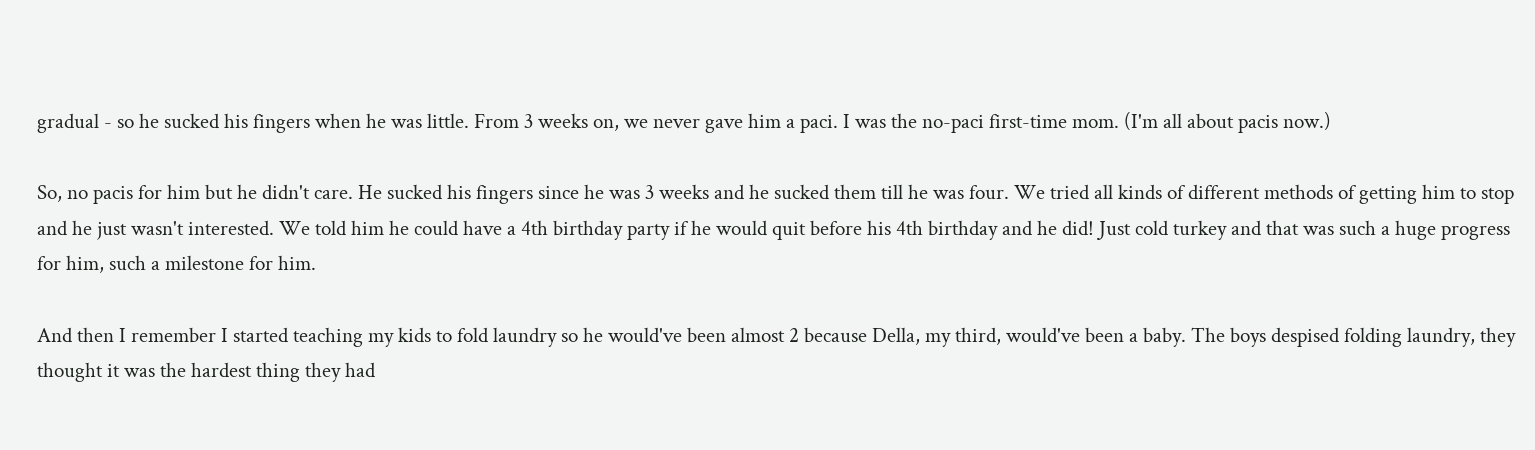gradual - so he sucked his fingers when he was little. From 3 weeks on, we never gave him a paci. I was the no-paci first-time mom. (I'm all about pacis now.)

So, no pacis for him but he didn't care. He sucked his fingers since he was 3 weeks and he sucked them till he was four. We tried all kinds of different methods of getting him to stop and he just wasn't interested. We told him he could have a 4th birthday party if he would quit before his 4th birthday and he did! Just cold turkey and that was such a huge progress for him, such a milestone for him.

And then I remember I started teaching my kids to fold laundry so he would've been almost 2 because Della, my third, would've been a baby. The boys despised folding laundry, they thought it was the hardest thing they had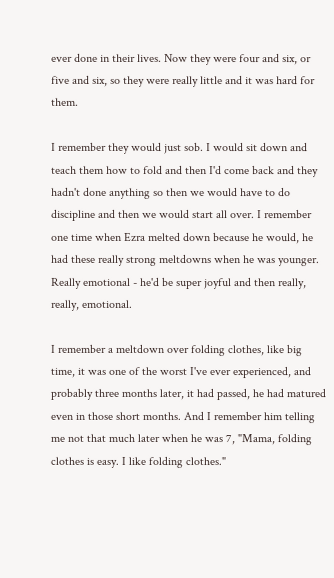ever done in their lives. Now they were four and six, or five and six, so they were really little and it was hard for them.

I remember they would just sob. I would sit down and teach them how to fold and then I'd come back and they hadn't done anything so then we would have to do discipline and then we would start all over. I remember one time when Ezra melted down because he would, he had these really strong meltdowns when he was younger. Really emotional - he'd be super joyful and then really, really, emotional.

I remember a meltdown over folding clothes, like big time, it was one of the worst I've ever experienced, and probably three months later, it had passed, he had matured even in those short months. And I remember him telling me not that much later when he was 7, "Mama, folding clothes is easy. I like folding clothes."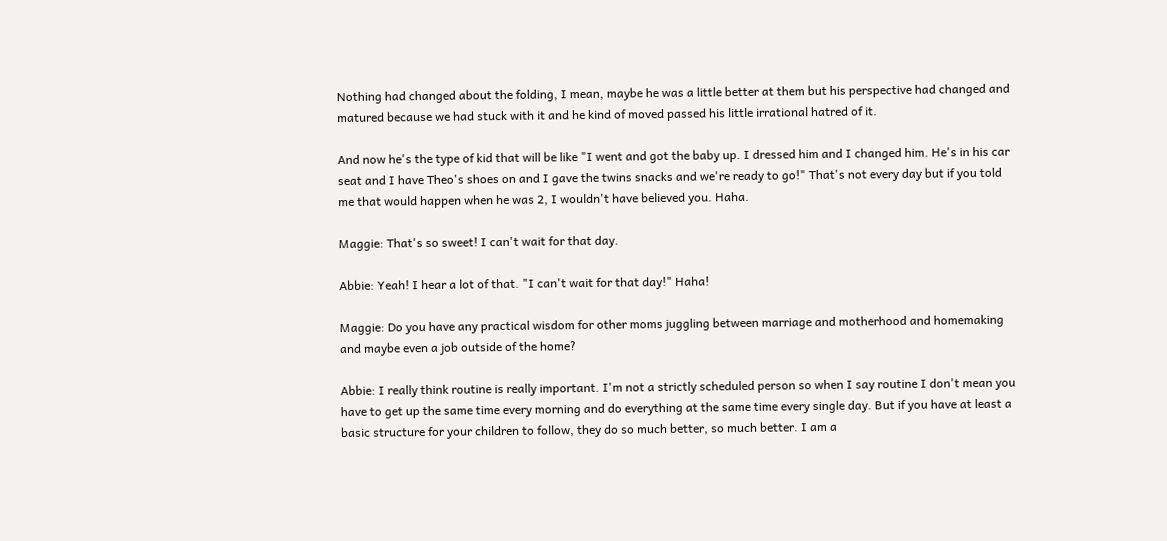Nothing had changed about the folding, I mean, maybe he was a little better at them but his perspective had changed and matured because we had stuck with it and he kind of moved passed his little irrational hatred of it.

And now he's the type of kid that will be like "I went and got the baby up. I dressed him and I changed him. He's in his car seat and I have Theo's shoes on and I gave the twins snacks and we're ready to go!" That's not every day but if you told me that would happen when he was 2, I wouldn't have believed you. Haha.

Maggie: That's so sweet! I can't wait for that day.

Abbie: Yeah! I hear a lot of that. "I can't wait for that day!" Haha!

Maggie: Do you have any practical wisdom for other moms juggling between marriage and motherhood and homemaking and maybe even a job outside of the home?

Abbie: I really think routine is really important. I'm not a strictly scheduled person so when I say routine I don't mean you have to get up the same time every morning and do everything at the same time every single day. But if you have at least a basic structure for your children to follow, they do so much better, so much better. I am a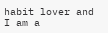habit lover and I am a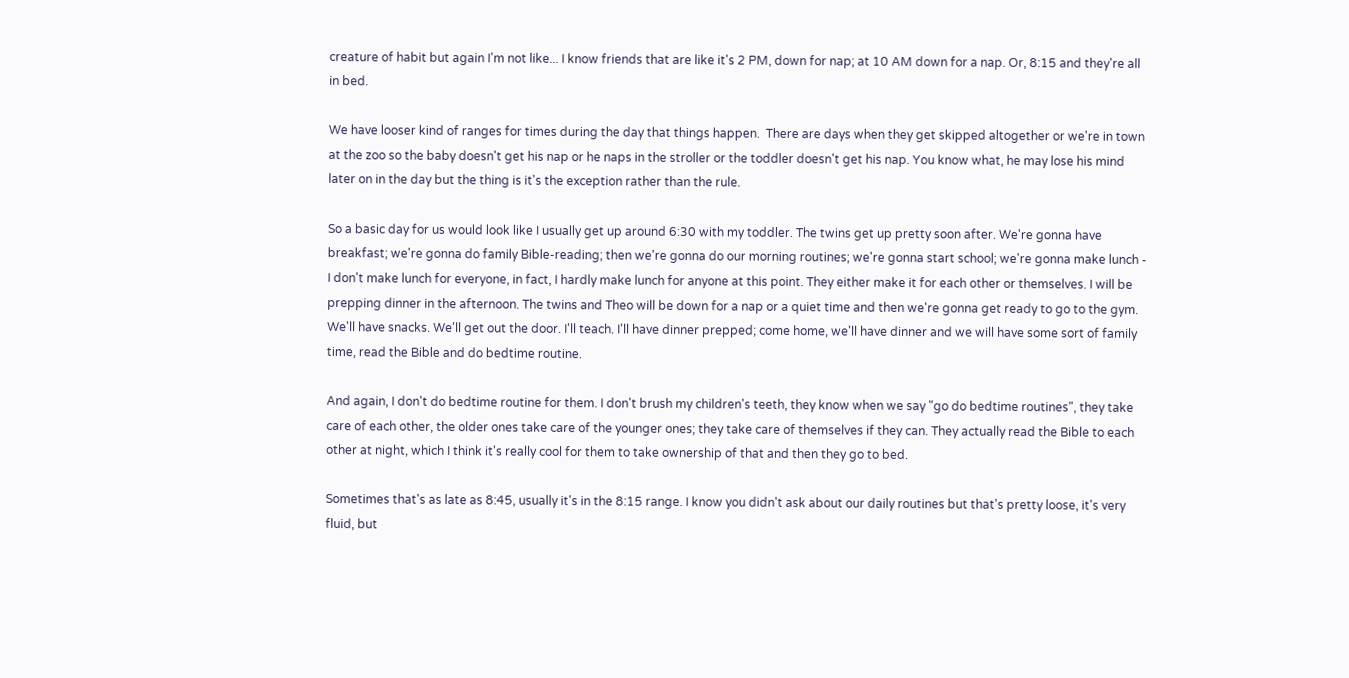creature of habit but again I'm not like... I know friends that are like it's 2 PM, down for nap; at 10 AM down for a nap. Or, 8:15 and they're all in bed.

We have looser kind of ranges for times during the day that things happen.  There are days when they get skipped altogether or we're in town at the zoo so the baby doesn't get his nap or he naps in the stroller or the toddler doesn't get his nap. You know what, he may lose his mind later on in the day but the thing is it's the exception rather than the rule.

So a basic day for us would look like I usually get up around 6:30 with my toddler. The twins get up pretty soon after. We're gonna have breakfast; we're gonna do family Bible-reading; then we're gonna do our morning routines; we're gonna start school; we're gonna make lunch - I don't make lunch for everyone, in fact, I hardly make lunch for anyone at this point. They either make it for each other or themselves. I will be prepping dinner in the afternoon. The twins and Theo will be down for a nap or a quiet time and then we're gonna get ready to go to the gym. We'll have snacks. We'll get out the door. I'll teach. I'll have dinner prepped; come home, we'll have dinner and we will have some sort of family time, read the Bible and do bedtime routine.

And again, I don't do bedtime routine for them. I don't brush my children's teeth, they know when we say "go do bedtime routines", they take care of each other, the older ones take care of the younger ones; they take care of themselves if they can. They actually read the Bible to each other at night, which I think it's really cool for them to take ownership of that and then they go to bed.

Sometimes that's as late as 8:45, usually it's in the 8:15 range. I know you didn't ask about our daily routines but that's pretty loose, it's very fluid, but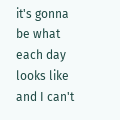it's gonna be what each day looks like and I can't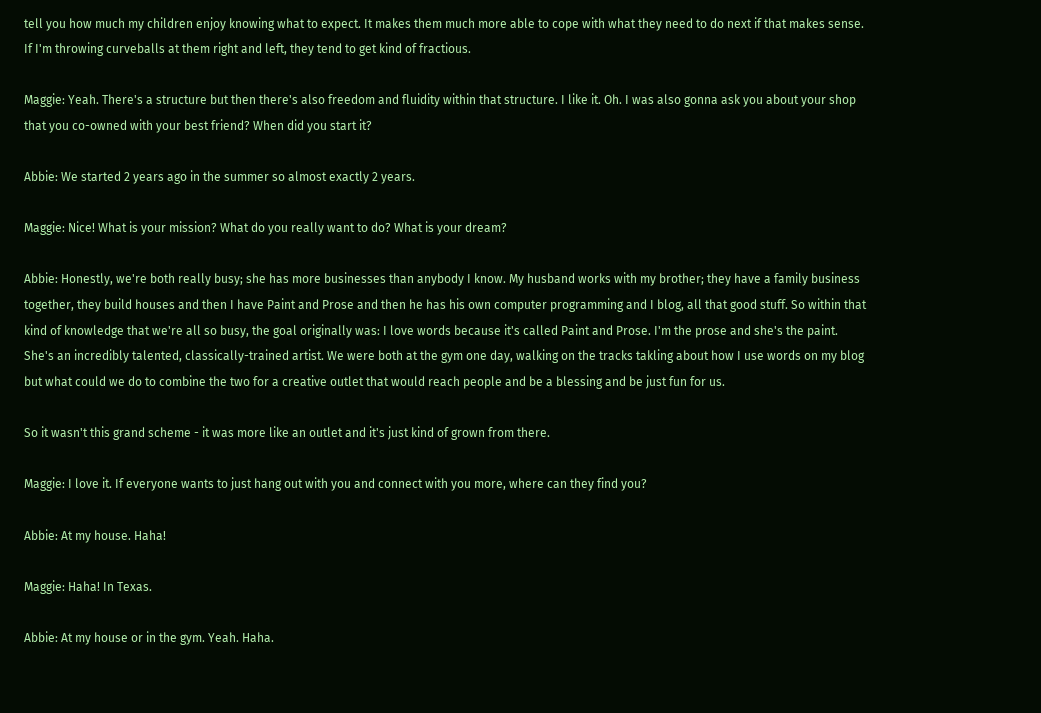tell you how much my children enjoy knowing what to expect. It makes them much more able to cope with what they need to do next if that makes sense. If I'm throwing curveballs at them right and left, they tend to get kind of fractious.

Maggie: Yeah. There's a structure but then there's also freedom and fluidity within that structure. I like it. Oh. I was also gonna ask you about your shop that you co-owned with your best friend? When did you start it?

Abbie: We started 2 years ago in the summer so almost exactly 2 years.

Maggie: Nice! What is your mission? What do you really want to do? What is your dream?

Abbie: Honestly, we're both really busy; she has more businesses than anybody I know. My husband works with my brother; they have a family business together, they build houses and then I have Paint and Prose and then he has his own computer programming and I blog, all that good stuff. So within that kind of knowledge that we're all so busy, the goal originally was: I love words because it's called Paint and Prose. I'm the prose and she's the paint. She's an incredibly talented, classically-trained artist. We were both at the gym one day, walking on the tracks takling about how I use words on my blog but what could we do to combine the two for a creative outlet that would reach people and be a blessing and be just fun for us.

So it wasn't this grand scheme - it was more like an outlet and it's just kind of grown from there.

Maggie: I love it. If everyone wants to just hang out with you and connect with you more, where can they find you?

Abbie: At my house. Haha!

Maggie: Haha! In Texas.

Abbie: At my house or in the gym. Yeah. Haha.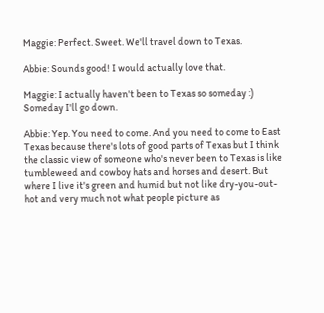Maggie: Perfect. Sweet. We'll travel down to Texas.

Abbie: Sounds good! I would actually love that.

Maggie: I actually haven't been to Texas so someday :) Someday I'll go down.

Abbie: Yep. You need to come. And you need to come to East Texas because there's lots of good parts of Texas but I think the classic view of someone who's never been to Texas is like tumbleweed and cowboy hats and horses and desert. But where I live it's green and humid but not like dry-you-out-hot and very much not what people picture as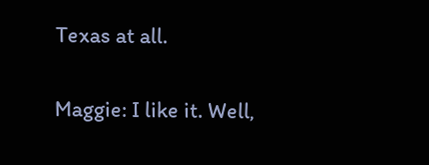Texas at all.

Maggie: I like it. Well,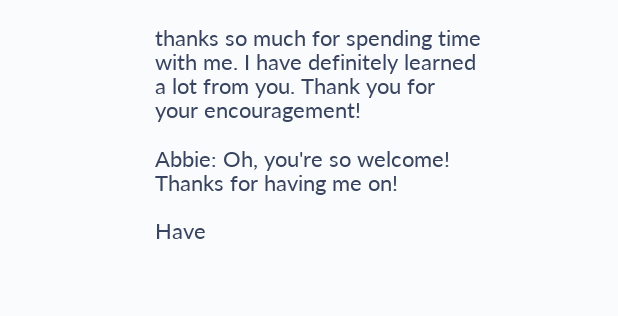thanks so much for spending time with me. I have definitely learned a lot from you. Thank you for your encouragement!

Abbie: Oh, you're so welcome! Thanks for having me on!

Have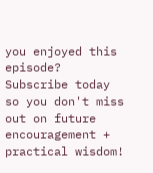you enjoyed this episode?
Subscribe today so you don't miss out on future encouragement + practical wisdom!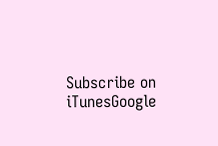Subscribe on iTunesGoogle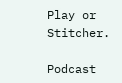Play or Stitcher.

Podcast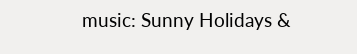music: Sunny Holidays &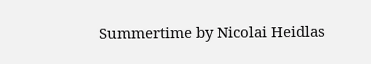Summertime by Nicolai Heidlas